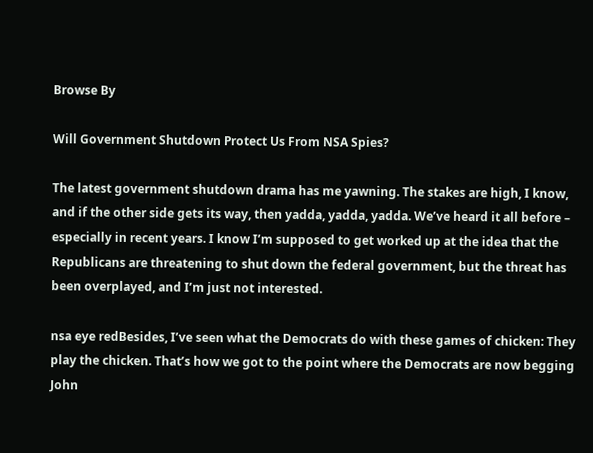Browse By

Will Government Shutdown Protect Us From NSA Spies?

The latest government shutdown drama has me yawning. The stakes are high, I know, and if the other side gets its way, then yadda, yadda, yadda. We’ve heard it all before – especially in recent years. I know I’m supposed to get worked up at the idea that the Republicans are threatening to shut down the federal government, but the threat has been overplayed, and I’m just not interested.

nsa eye redBesides, I’ve seen what the Democrats do with these games of chicken: They play the chicken. That’s how we got to the point where the Democrats are now begging John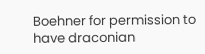Boehner for permission to have draconian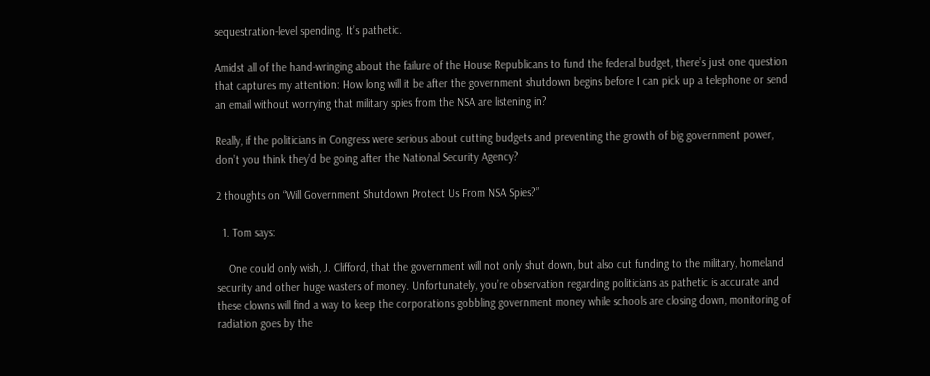sequestration-level spending. It’s pathetic.

Amidst all of the hand-wringing about the failure of the House Republicans to fund the federal budget, there’s just one question that captures my attention: How long will it be after the government shutdown begins before I can pick up a telephone or send an email without worrying that military spies from the NSA are listening in?

Really, if the politicians in Congress were serious about cutting budgets and preventing the growth of big government power, don’t you think they’d be going after the National Security Agency?

2 thoughts on “Will Government Shutdown Protect Us From NSA Spies?”

  1. Tom says:

    One could only wish, J. Clifford, that the government will not only shut down, but also cut funding to the military, homeland security and other huge wasters of money. Unfortunately, you’re observation regarding politicians as pathetic is accurate and these clowns will find a way to keep the corporations gobbling government money while schools are closing down, monitoring of radiation goes by the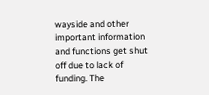wayside and other important information and functions get shut off due to lack of funding. The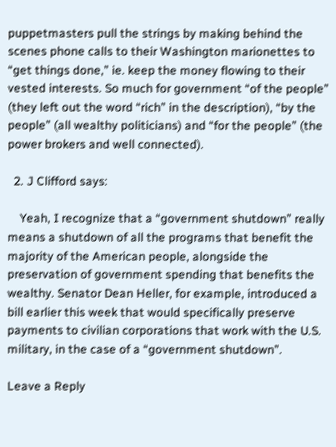puppetmasters pull the strings by making behind the scenes phone calls to their Washington marionettes to “get things done,” ie. keep the money flowing to their vested interests. So much for government “of the people” (they left out the word “rich” in the description), “by the people” (all wealthy politicians) and “for the people” (the power brokers and well connected).

  2. J Clifford says:

    Yeah, I recognize that a “government shutdown” really means a shutdown of all the programs that benefit the majority of the American people, alongside the preservation of government spending that benefits the wealthy. Senator Dean Heller, for example, introduced a bill earlier this week that would specifically preserve payments to civilian corporations that work with the U.S. military, in the case of a “government shutdown”.

Leave a Reply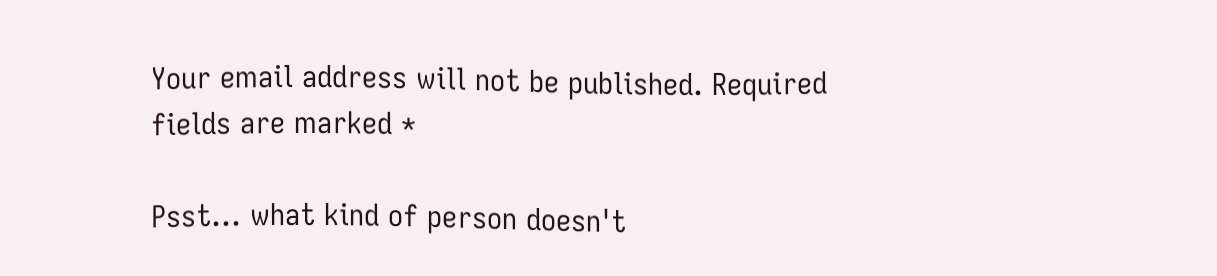Your email address will not be published. Required fields are marked *

Psst... what kind of person doesn't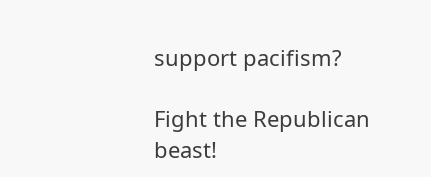support pacifism?

Fight the Republican beast!